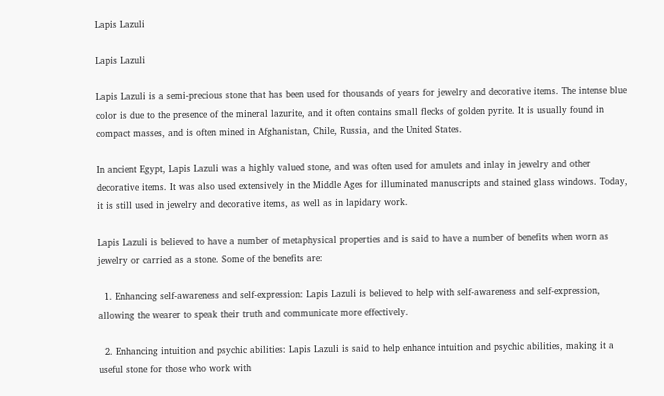Lapis Lazuli

Lapis Lazuli

Lapis Lazuli is a semi-precious stone that has been used for thousands of years for jewelry and decorative items. The intense blue color is due to the presence of the mineral lazurite, and it often contains small flecks of golden pyrite. It is usually found in compact masses, and is often mined in Afghanistan, Chile, Russia, and the United States.

In ancient Egypt, Lapis Lazuli was a highly valued stone, and was often used for amulets and inlay in jewelry and other decorative items. It was also used extensively in the Middle Ages for illuminated manuscripts and stained glass windows. Today, it is still used in jewelry and decorative items, as well as in lapidary work.

Lapis Lazuli is believed to have a number of metaphysical properties and is said to have a number of benefits when worn as jewelry or carried as a stone. Some of the benefits are:

  1. Enhancing self-awareness and self-expression: Lapis Lazuli is believed to help with self-awareness and self-expression, allowing the wearer to speak their truth and communicate more effectively.

  2. Enhancing intuition and psychic abilities: Lapis Lazuli is said to help enhance intuition and psychic abilities, making it a useful stone for those who work with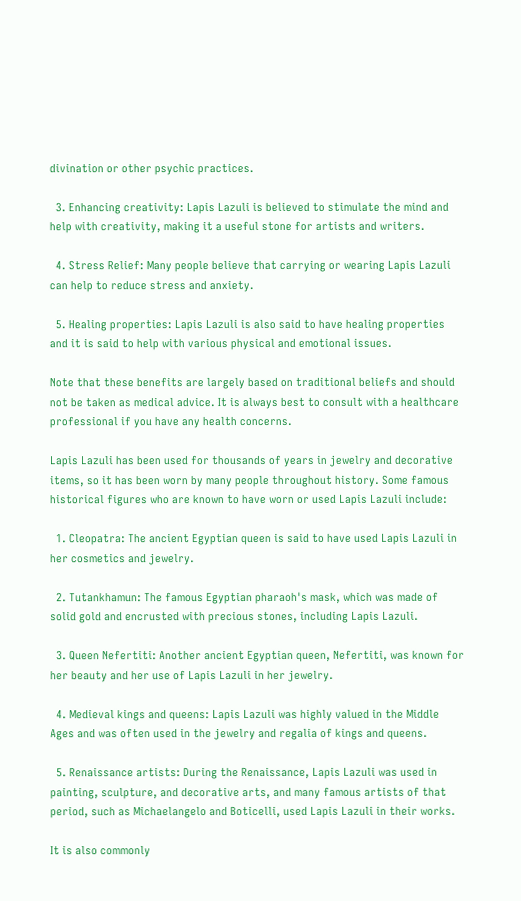divination or other psychic practices.

  3. Enhancing creativity: Lapis Lazuli is believed to stimulate the mind and help with creativity, making it a useful stone for artists and writers.

  4. Stress Relief: Many people believe that carrying or wearing Lapis Lazuli can help to reduce stress and anxiety.

  5. Healing properties: Lapis Lazuli is also said to have healing properties and it is said to help with various physical and emotional issues.

Note that these benefits are largely based on traditional beliefs and should not be taken as medical advice. It is always best to consult with a healthcare professional if you have any health concerns.

Lapis Lazuli has been used for thousands of years in jewelry and decorative items, so it has been worn by many people throughout history. Some famous historical figures who are known to have worn or used Lapis Lazuli include:

  1. Cleopatra: The ancient Egyptian queen is said to have used Lapis Lazuli in her cosmetics and jewelry.

  2. Tutankhamun: The famous Egyptian pharaoh's mask, which was made of solid gold and encrusted with precious stones, including Lapis Lazuli.

  3. Queen Nefertiti: Another ancient Egyptian queen, Nefertiti, was known for her beauty and her use of Lapis Lazuli in her jewelry.

  4. Medieval kings and queens: Lapis Lazuli was highly valued in the Middle Ages and was often used in the jewelry and regalia of kings and queens.

  5. Renaissance artists: During the Renaissance, Lapis Lazuli was used in painting, sculpture, and decorative arts, and many famous artists of that period, such as Michaelangelo and Boticelli, used Lapis Lazuli in their works.

It is also commonly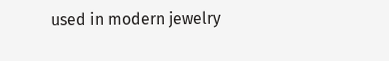used in modern jewelry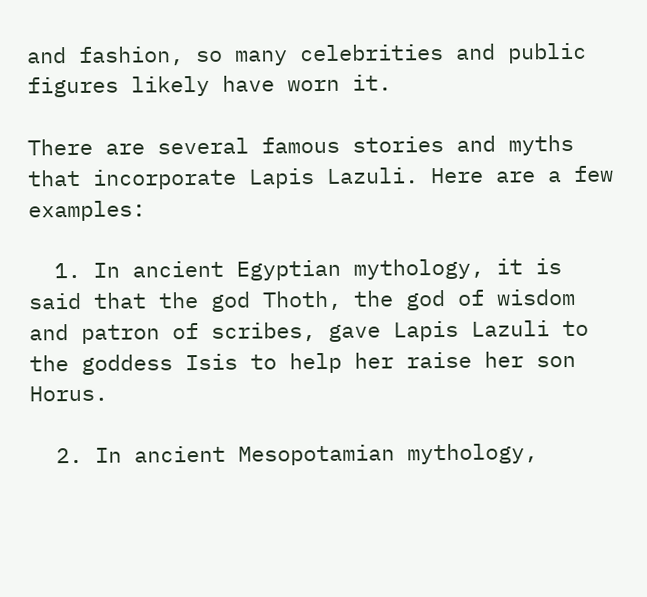and fashion, so many celebrities and public figures likely have worn it.

There are several famous stories and myths that incorporate Lapis Lazuli. Here are a few examples:

  1. In ancient Egyptian mythology, it is said that the god Thoth, the god of wisdom and patron of scribes, gave Lapis Lazuli to the goddess Isis to help her raise her son Horus.

  2. In ancient Mesopotamian mythology,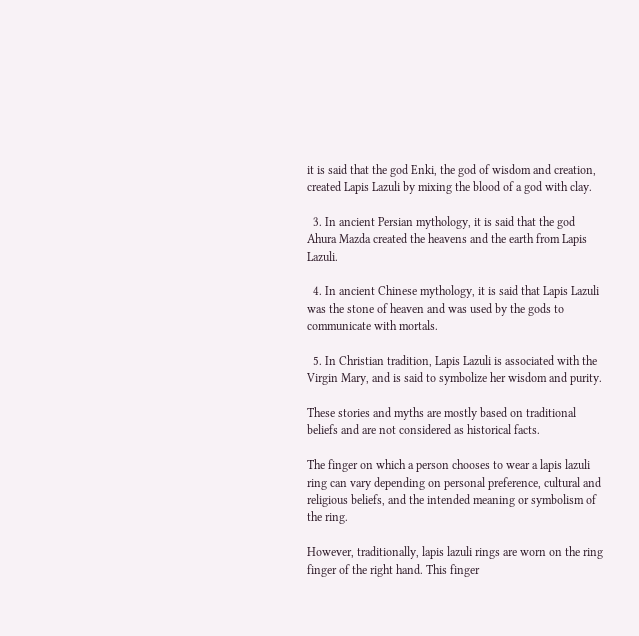it is said that the god Enki, the god of wisdom and creation, created Lapis Lazuli by mixing the blood of a god with clay.

  3. In ancient Persian mythology, it is said that the god Ahura Mazda created the heavens and the earth from Lapis Lazuli.

  4. In ancient Chinese mythology, it is said that Lapis Lazuli was the stone of heaven and was used by the gods to communicate with mortals.

  5. In Christian tradition, Lapis Lazuli is associated with the Virgin Mary, and is said to symbolize her wisdom and purity.

These stories and myths are mostly based on traditional beliefs and are not considered as historical facts.

The finger on which a person chooses to wear a lapis lazuli ring can vary depending on personal preference, cultural and religious beliefs, and the intended meaning or symbolism of the ring.

However, traditionally, lapis lazuli rings are worn on the ring finger of the right hand. This finger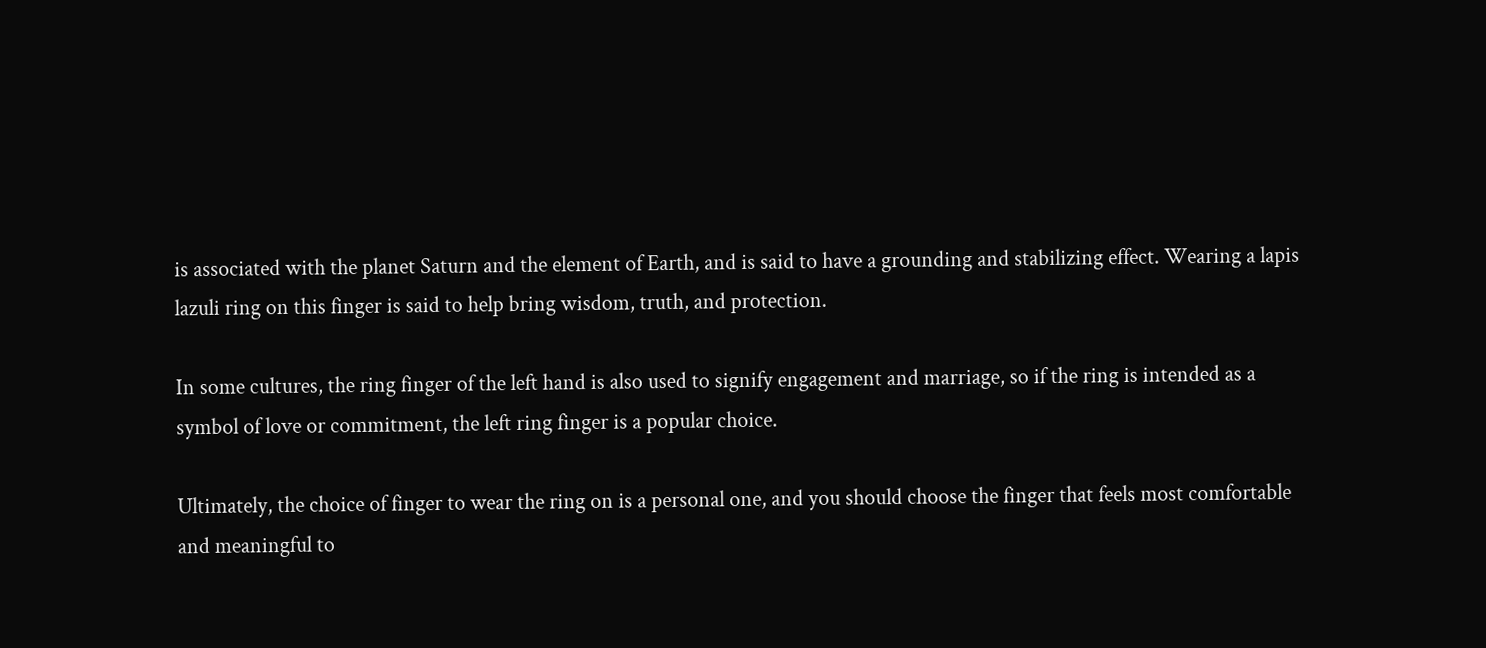is associated with the planet Saturn and the element of Earth, and is said to have a grounding and stabilizing effect. Wearing a lapis lazuli ring on this finger is said to help bring wisdom, truth, and protection.

In some cultures, the ring finger of the left hand is also used to signify engagement and marriage, so if the ring is intended as a symbol of love or commitment, the left ring finger is a popular choice.

Ultimately, the choice of finger to wear the ring on is a personal one, and you should choose the finger that feels most comfortable and meaningful to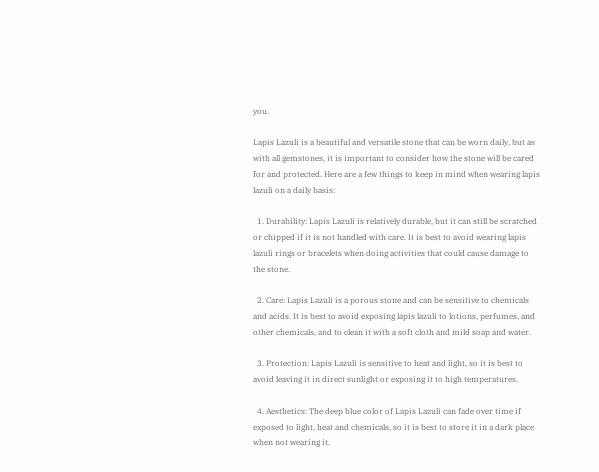you.

Lapis Lazuli is a beautiful and versatile stone that can be worn daily, but as with all gemstones, it is important to consider how the stone will be cared for and protected. Here are a few things to keep in mind when wearing lapis lazuli on a daily basis:

  1. Durability: Lapis Lazuli is relatively durable, but it can still be scratched or chipped if it is not handled with care. It is best to avoid wearing lapis lazuli rings or bracelets when doing activities that could cause damage to the stone.

  2. Care: Lapis Lazuli is a porous stone and can be sensitive to chemicals and acids. It is best to avoid exposing lapis lazuli to lotions, perfumes, and other chemicals, and to clean it with a soft cloth and mild soap and water.

  3. Protection: Lapis Lazuli is sensitive to heat and light, so it is best to avoid leaving it in direct sunlight or exposing it to high temperatures.

  4. Aesthetics: The deep blue color of Lapis Lazuli can fade over time if exposed to light, heat and chemicals, so it is best to store it in a dark place when not wearing it.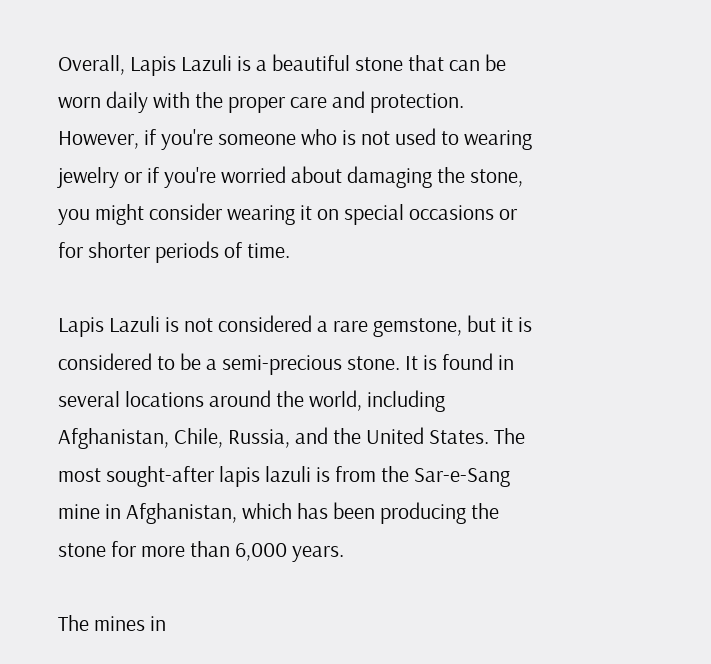Overall, Lapis Lazuli is a beautiful stone that can be worn daily with the proper care and protection. However, if you're someone who is not used to wearing jewelry or if you're worried about damaging the stone, you might consider wearing it on special occasions or for shorter periods of time.

Lapis Lazuli is not considered a rare gemstone, but it is considered to be a semi-precious stone. It is found in several locations around the world, including Afghanistan, Chile, Russia, and the United States. The most sought-after lapis lazuli is from the Sar-e-Sang mine in Afghanistan, which has been producing the stone for more than 6,000 years.

The mines in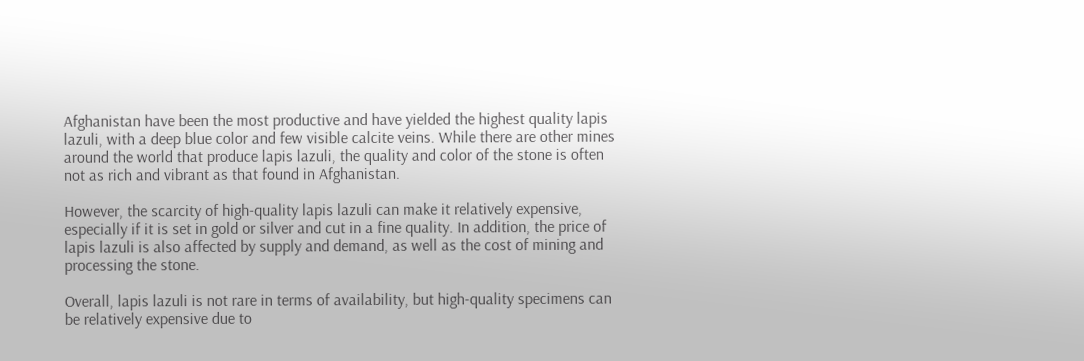Afghanistan have been the most productive and have yielded the highest quality lapis lazuli, with a deep blue color and few visible calcite veins. While there are other mines around the world that produce lapis lazuli, the quality and color of the stone is often not as rich and vibrant as that found in Afghanistan.

However, the scarcity of high-quality lapis lazuli can make it relatively expensive, especially if it is set in gold or silver and cut in a fine quality. In addition, the price of lapis lazuli is also affected by supply and demand, as well as the cost of mining and processing the stone.

Overall, lapis lazuli is not rare in terms of availability, but high-quality specimens can be relatively expensive due to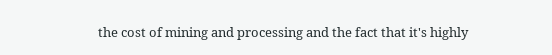the cost of mining and processing and the fact that it's highly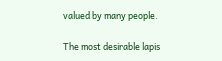valued by many people.

The most desirable lapis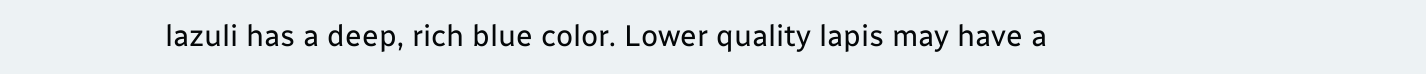lazuli has a deep, rich blue color. Lower quality lapis may have a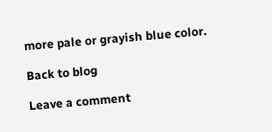more pale or grayish blue color.

Back to blog

Leave a comment